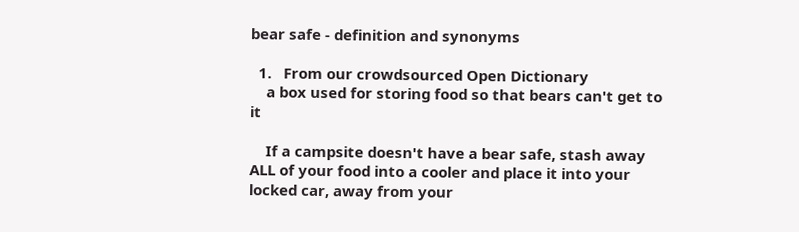bear safe - definition and synonyms

  1.   From our crowdsourced Open Dictionary
    a box used for storing food so that bears can't get to it

    If a campsite doesn't have a bear safe, stash away ALL of your food into a cooler and place it into your locked car, away from your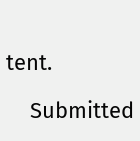tent.

    Submitted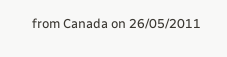from Canada on 26/05/2011